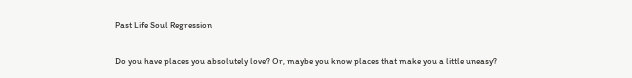Past Life Soul Regression

Do you have places you absolutely love? Or, maybe you know places that make you a little uneasy?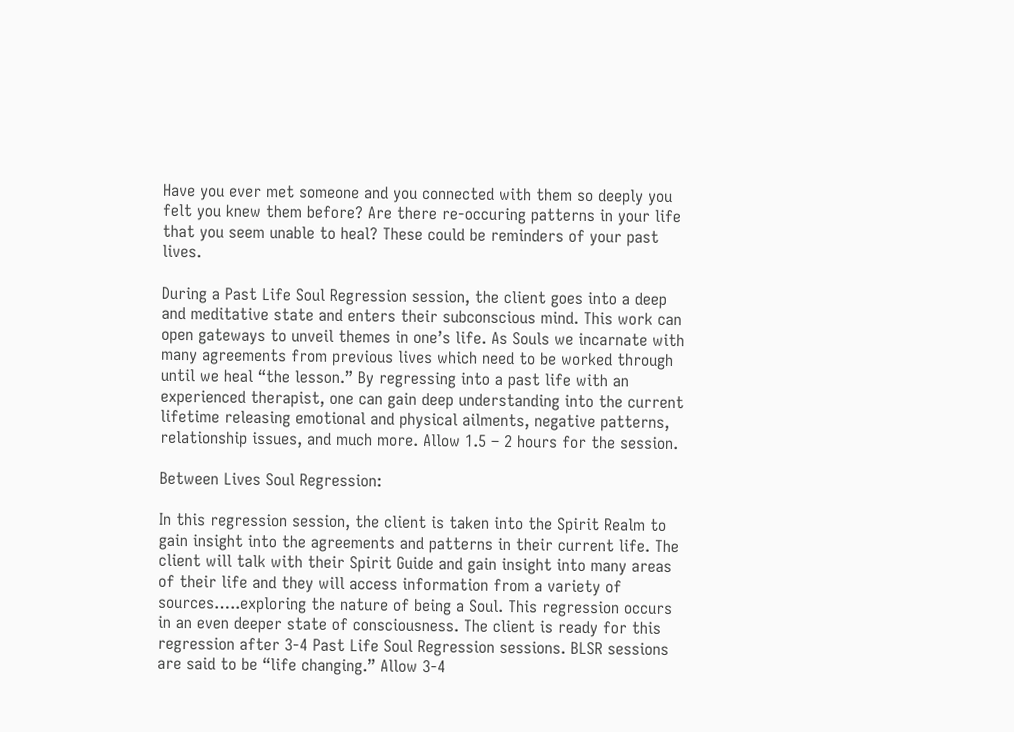Have you ever met someone and you connected with them so deeply you felt you knew them before? Are there re-occuring patterns in your life that you seem unable to heal? These could be reminders of your past lives.

During a Past Life Soul Regression session, the client goes into a deep and meditative state and enters their subconscious mind. This work can open gateways to unveil themes in one’s life. As Souls we incarnate with many agreements from previous lives which need to be worked through until we heal “the lesson.” By regressing into a past life with an experienced therapist, one can gain deep understanding into the current lifetime releasing emotional and physical ailments, negative patterns, relationship issues, and much more. Allow 1.5 – 2 hours for the session.

Between Lives Soul Regression:

In this regression session, the client is taken into the Spirit Realm to gain insight into the agreements and patterns in their current life. The client will talk with their Spirit Guide and gain insight into many areas of their life and they will access information from a variety of sources…..exploring the nature of being a Soul. This regression occurs in an even deeper state of consciousness. The client is ready for this regression after 3-4 Past Life Soul Regression sessions. BLSR sessions are said to be “life changing.” Allow 3-4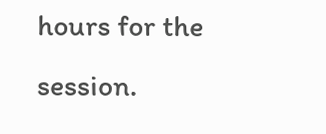hours for the session.